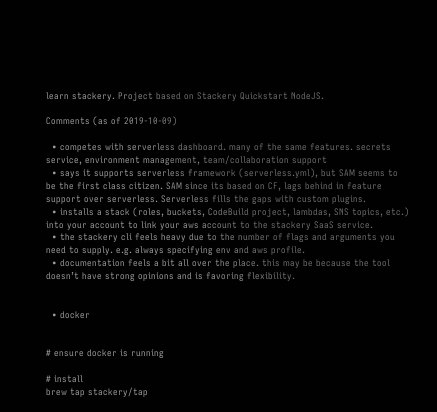learn stackery. Project based on Stackery Quickstart NodeJS.

Comments (as of 2019-10-09)

  • competes with serverless dashboard. many of the same features. secrets service, environment management, team/collaboration support
  • says it supports serverless framework (serverless.yml), but SAM seems to be the first class citizen. SAM since its based on CF, lags behind in feature support over serverless. Serverless fills the gaps with custom plugins.
  • installs a stack (roles, buckets, CodeBuild project, lambdas, SNS topics, etc.) into your account to link your aws account to the stackery SaaS service.
  • the stackery cli feels heavy due to the number of flags and arguments you need to supply. e.g. always specifying env and aws profile.
  • documentation feels a bit all over the place. this may be because the tool doesn’t have strong opinions and is favoring flexibility.


  • docker


# ensure docker is running

# install
brew tap stackery/tap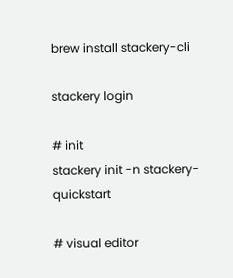brew install stackery-cli

stackery login

# init
stackery init -n stackery-quickstart

# visual editor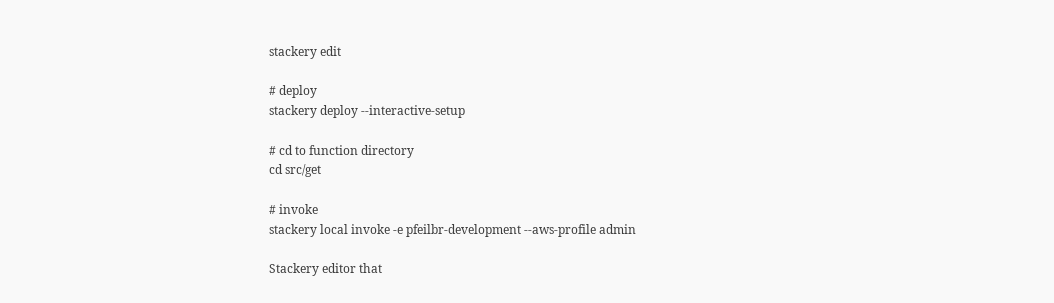stackery edit

# deploy
stackery deploy --interactive-setup

# cd to function directory
cd src/get

# invoke
stackery local invoke -e pfeilbr-development --aws-profile admin

Stackery editor that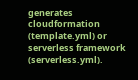generates cloudformation (template.yml) or serverless framework (serverless.yml).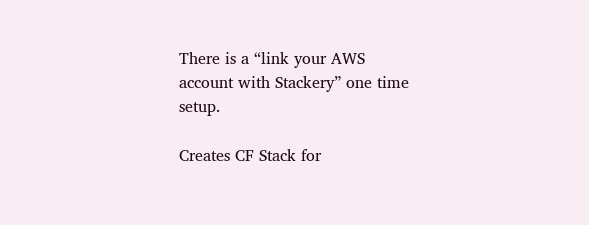There is a “link your AWS account with Stackery” one time setup.

Creates CF Stack for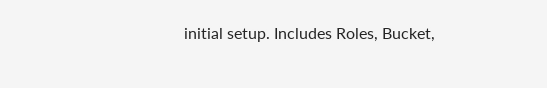initial setup. Includes Roles, Bucket,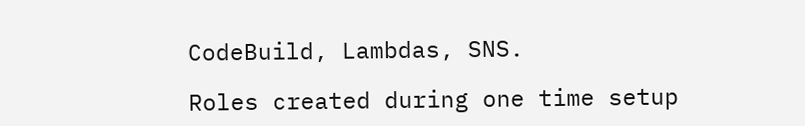CodeBuild, Lambdas, SNS.

Roles created during one time setup